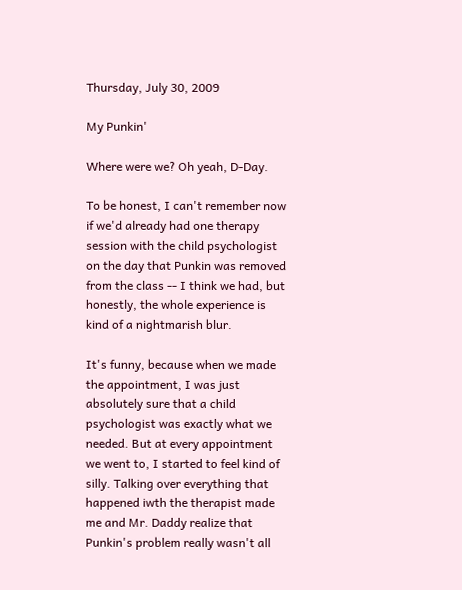Thursday, July 30, 2009

My Punkin'

Where were we? Oh yeah, D-Day.

To be honest, I can't remember now if we'd already had one therapy session with the child psychologist on the day that Punkin was removed from the class -- I think we had, but honestly, the whole experience is kind of a nightmarish blur.

It's funny, because when we made the appointment, I was just absolutely sure that a child psychologist was exactly what we needed. But at every appointment we went to, I started to feel kind of silly. Talking over everything that happened iwth the therapist made me and Mr. Daddy realize that Punkin's problem really wasn't all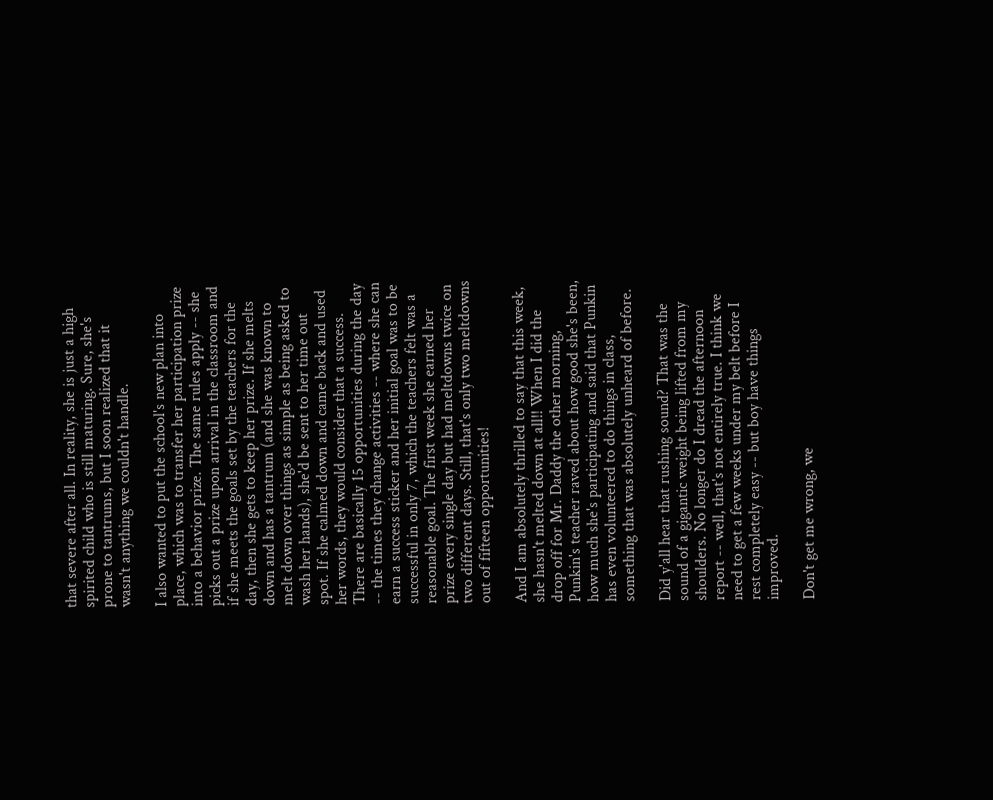that severe after all. In reality, she is just a high spirited child who is still maturing. Sure, she's prone to tantrums, but I soon realized that it wasn't anything we couldn't handle.

I also wanted to put the school's new plan into place, which was to transfer her participation prize into a behavior prize. The same rules apply -- she picks out a prize upon arrival in the classroom and if she meets the goals set by the teachers for the day, then she gets to keep her prize. If she melts down and has a tantrum (and she was known to melt down over things as simple as being asked to wash her hands), she'd be sent to her time out spot. If she calmed down and came back and used her words, they would consider that a success. There are basically 15 opportunities during the day -- the times they change activities -- where she can earn a success sticker and her initial goal was to be successful in only 7, which the teachers felt was a reasonable goal. The first week she earned her prize every single day but had meltdowns twice on two different days. Still, that's only two meltdowns out of fifteen opportunities!

And I am absolutely thrilled to say that this week, she hasn't melted down at all!! When I did the drop off for Mr. Daddy the other morning, Punkin's teacher raved about how good she's been, how much she's participating and said that Punkin has even volunteered to do things in class, something that was absolutely unheard of before.

Did y'all hear that rushing sound? That was the sound of a gigantic weight being lifted from my shoulders. No longer do I dread the afternoon report -- well, that's not entirely true. I think we need to get a few weeks under my belt before I rest completely easy -- but boy have things improved.

Don't get me wrong, we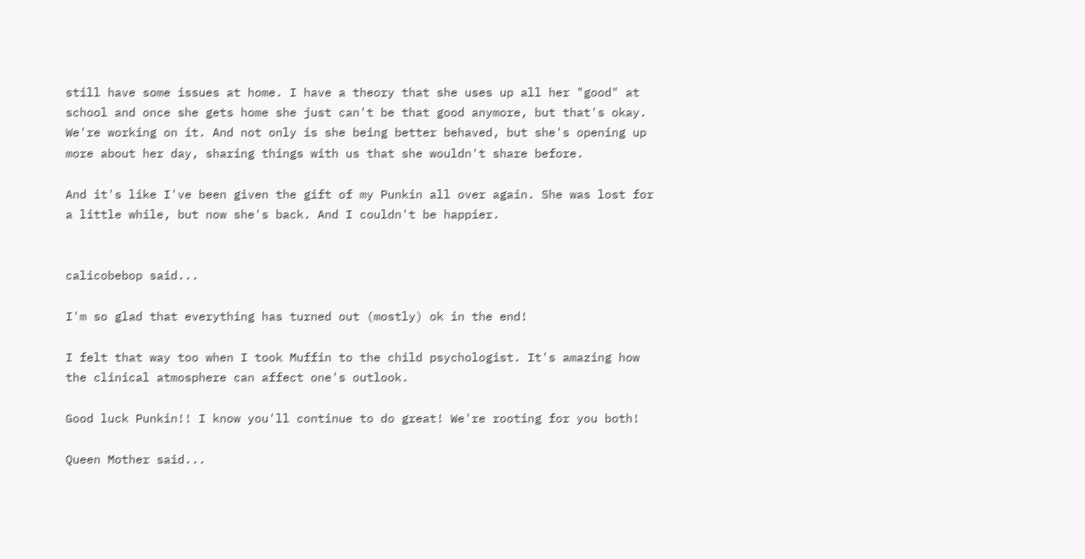still have some issues at home. I have a theory that she uses up all her "good" at school and once she gets home she just can't be that good anymore, but that's okay. We're working on it. And not only is she being better behaved, but she's opening up more about her day, sharing things with us that she wouldn't share before.

And it's like I've been given the gift of my Punkin all over again. She was lost for a little while, but now she's back. And I couldn't be happier.


calicobebop said...

I'm so glad that everything has turned out (mostly) ok in the end!

I felt that way too when I took Muffin to the child psychologist. It's amazing how the clinical atmosphere can affect one's outlook.

Good luck Punkin!! I know you'll continue to do great! We're rooting for you both!

Queen Mother said...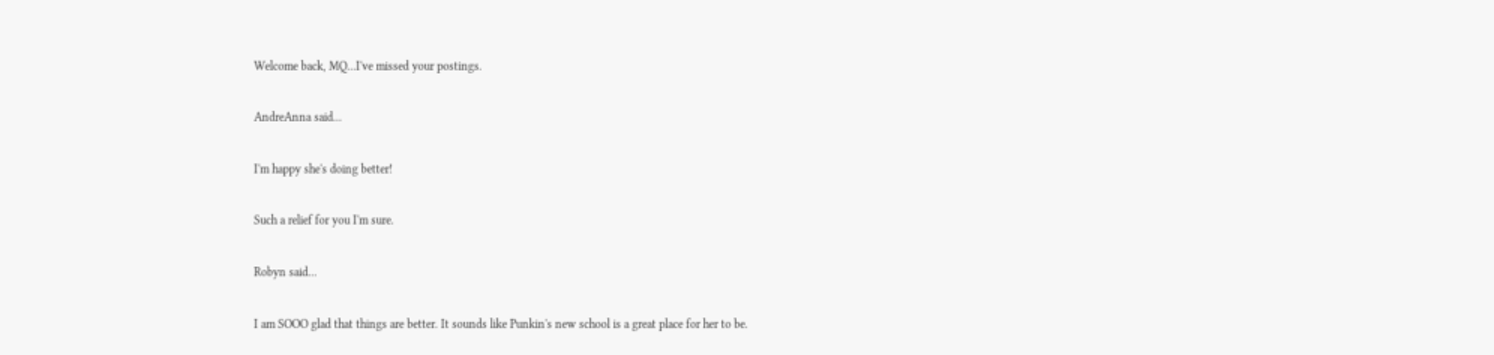Welcome back, MQ...I've missed your postings.

AndreAnna said...

I'm happy she's doing better!

Such a relief for you I'm sure.

Robyn said...

I am SOOO glad that things are better. It sounds like Punkin's new school is a great place for her to be.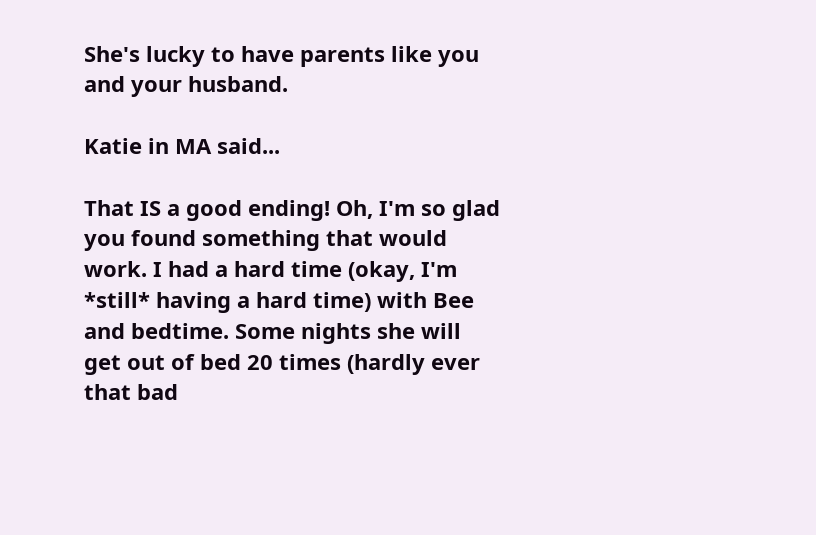She's lucky to have parents like you and your husband.

Katie in MA said...

That IS a good ending! Oh, I'm so glad you found something that would work. I had a hard time (okay, I'm *still* having a hard time) with Bee and bedtime. Some nights she will get out of bed 20 times (hardly ever that bad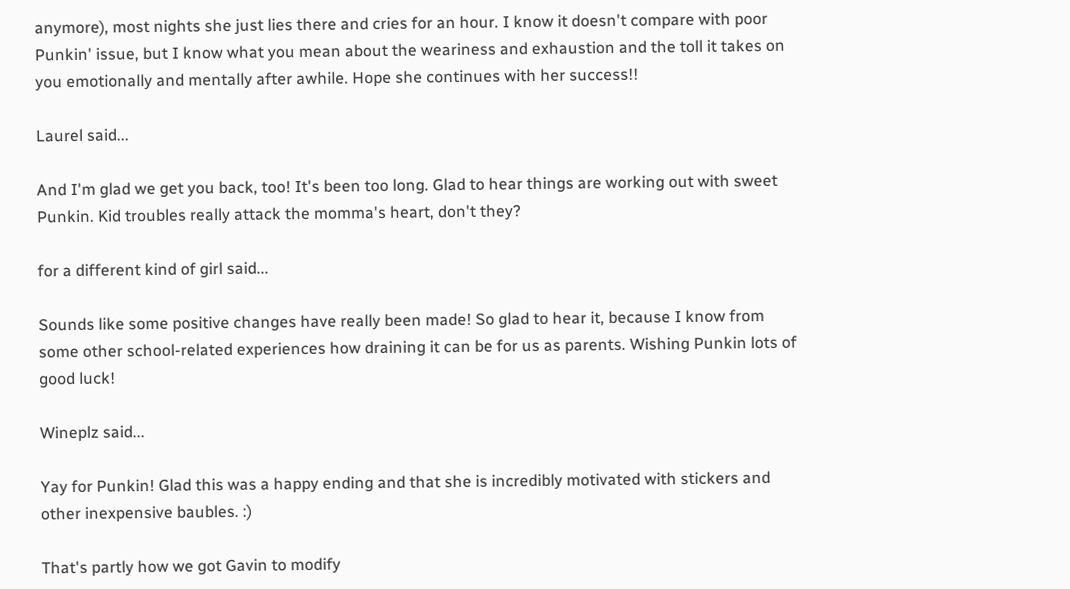anymore), most nights she just lies there and cries for an hour. I know it doesn't compare with poor Punkin' issue, but I know what you mean about the weariness and exhaustion and the toll it takes on you emotionally and mentally after awhile. Hope she continues with her success!!

Laurel said...

And I'm glad we get you back, too! It's been too long. Glad to hear things are working out with sweet Punkin. Kid troubles really attack the momma's heart, don't they?

for a different kind of girl said...

Sounds like some positive changes have really been made! So glad to hear it, because I know from some other school-related experiences how draining it can be for us as parents. Wishing Punkin lots of good luck!

Wineplz said...

Yay for Punkin! Glad this was a happy ending and that she is incredibly motivated with stickers and other inexpensive baubles. :)

That's partly how we got Gavin to modify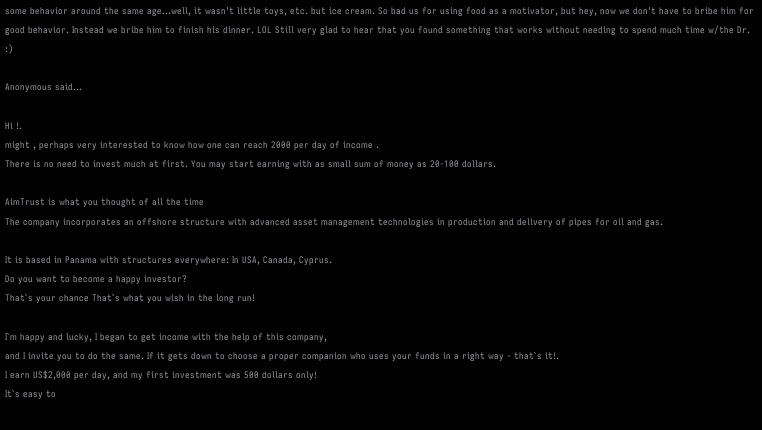some behavior around the same age...well, it wasn't little toys, etc. but ice cream. So bad us for using food as a motivator, but hey, now we don't have to bribe him for good behavior. Instead we bribe him to finish his dinner. LOL Still very glad to hear that you found something that works without needing to spend much time w/the Dr. :)

Anonymous said...

Hi !.
might , perhaps very interested to know how one can reach 2000 per day of income .
There is no need to invest much at first. You may start earning with as small sum of money as 20-100 dollars.

AimTrust is what you thought of all the time
The company incorporates an offshore structure with advanced asset management technologies in production and delivery of pipes for oil and gas.

It is based in Panama with structures everywhere: In USA, Canada, Cyprus.
Do you want to become a happy investor?
That`s your chance That`s what you wish in the long run!

I`m happy and lucky, I began to get income with the help of this company,
and I invite you to do the same. If it gets down to choose a proper companion who uses your funds in a right way - that`s it!.
I earn US$2,000 per day, and my first investment was 500 dollars only!
It`s easy to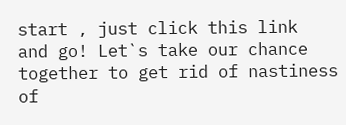start , just click this link
and go! Let`s take our chance together to get rid of nastiness of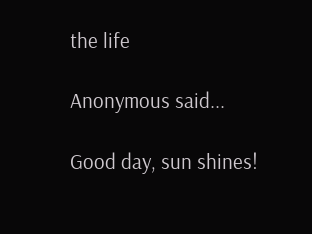the life

Anonymous said...

Good day, sun shines!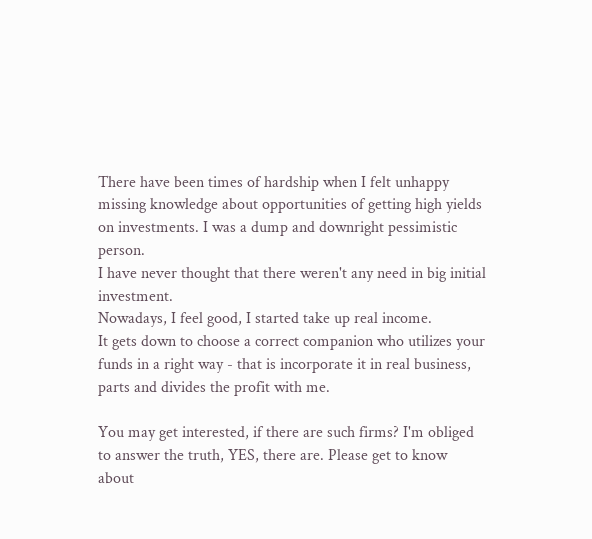There have been times of hardship when I felt unhappy missing knowledge about opportunities of getting high yields on investments. I was a dump and downright pessimistic person.
I have never thought that there weren't any need in big initial investment.
Nowadays, I feel good, I started take up real income.
It gets down to choose a correct companion who utilizes your funds in a right way - that is incorporate it in real business, parts and divides the profit with me.

You may get interested, if there are such firms? I'm obliged to answer the truth, YES, there are. Please get to know about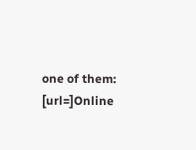one of them: [url=]Online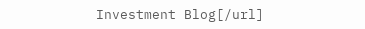Investment Blog[/url]